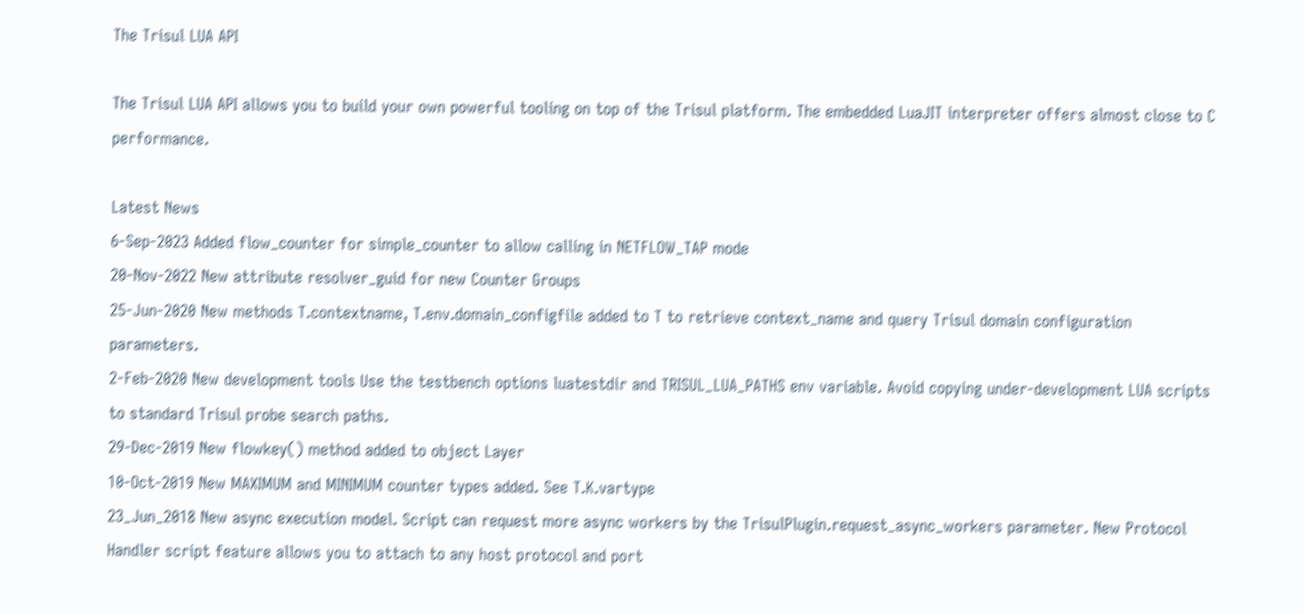The Trisul LUA API

The Trisul LUA API allows you to build your own powerful tooling on top of the Trisul platform. The embedded LuaJIT interpreter offers almost close to C performance.

Latest News
6-Sep-2023 Added flow_counter for simple_counter to allow calling in NETFLOW_TAP mode
20-Nov-2022 New attribute resolver_guid for new Counter Groups
25-Jun-2020 New methods T.contextname, T.env.domain_configfile added to T to retrieve context_name and query Trisul domain configuration parameters.
2-Feb-2020 New development tools Use the testbench options luatestdir and TRISUL_LUA_PATHS env variable. Avoid copying under-development LUA scripts to standard Trisul probe search paths.
29-Dec-2019 New flowkey() method added to object Layer
10-Oct-2019 New MAXIMUM and MINIMUM counter types added. See T.K.vartype
23_Jun_2018 New async execution model. Script can request more async workers by the TrisulPlugin.request_async_workers parameter. New Protocol Handler script feature allows you to attach to any host protocol and port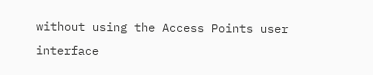without using the Access Points user interface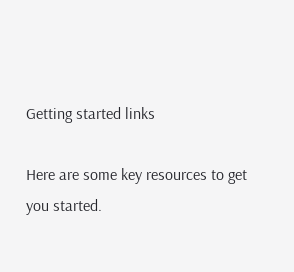Getting started links

Here are some key resources to get you started.